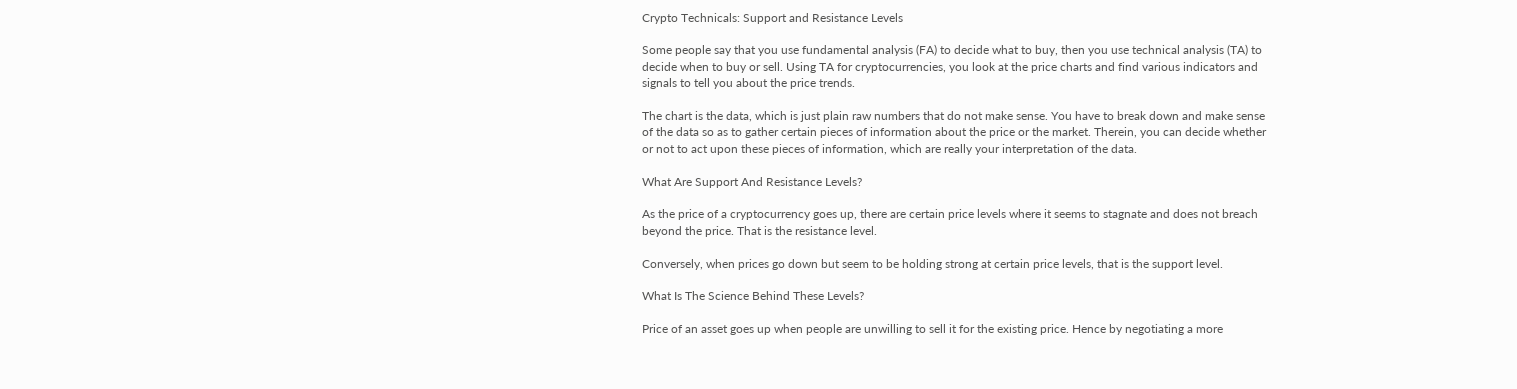Crypto Technicals: Support and Resistance Levels

Some people say that you use fundamental analysis (FA) to decide what to buy, then you use technical analysis (TA) to decide when to buy or sell. Using TA for cryptocurrencies, you look at the price charts and find various indicators and signals to tell you about the price trends.

The chart is the data, which is just plain raw numbers that do not make sense. You have to break down and make sense of the data so as to gather certain pieces of information about the price or the market. Therein, you can decide whether or not to act upon these pieces of information, which are really your interpretation of the data.

What Are Support And Resistance Levels?

As the price of a cryptocurrency goes up, there are certain price levels where it seems to stagnate and does not breach beyond the price. That is the resistance level.

Conversely, when prices go down but seem to be holding strong at certain price levels, that is the support level.

What Is The Science Behind These Levels?

Price of an asset goes up when people are unwilling to sell it for the existing price. Hence by negotiating a more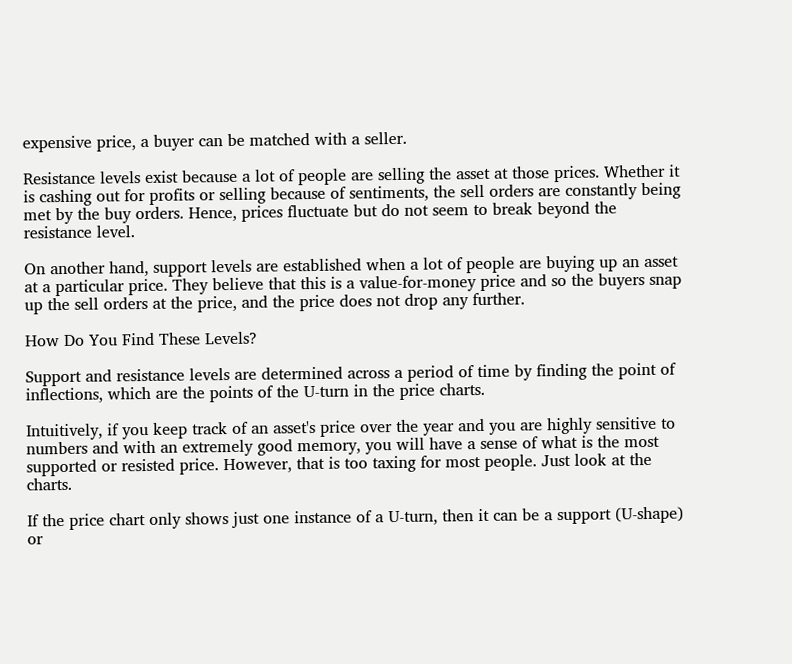expensive price, a buyer can be matched with a seller.

Resistance levels exist because a lot of people are selling the asset at those prices. Whether it is cashing out for profits or selling because of sentiments, the sell orders are constantly being met by the buy orders. Hence, prices fluctuate but do not seem to break beyond the resistance level.

On another hand, support levels are established when a lot of people are buying up an asset at a particular price. They believe that this is a value-for-money price and so the buyers snap up the sell orders at the price, and the price does not drop any further.

How Do You Find These Levels?

Support and resistance levels are determined across a period of time by finding the point of inflections, which are the points of the U-turn in the price charts.

Intuitively, if you keep track of an asset's price over the year and you are highly sensitive to numbers and with an extremely good memory, you will have a sense of what is the most supported or resisted price. However, that is too taxing for most people. Just look at the charts.

If the price chart only shows just one instance of a U-turn, then it can be a support (U-shape) or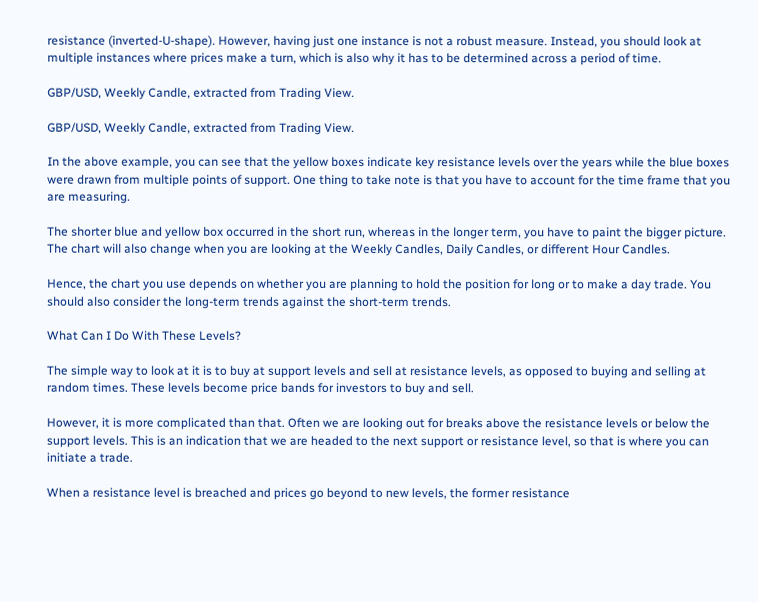resistance (inverted-U-shape). However, having just one instance is not a robust measure. Instead, you should look at multiple instances where prices make a turn, which is also why it has to be determined across a period of time.

GBP/USD, Weekly Candle, extracted from Trading View.

GBP/USD, Weekly Candle, extracted from Trading View.

In the above example, you can see that the yellow boxes indicate key resistance levels over the years while the blue boxes were drawn from multiple points of support. One thing to take note is that you have to account for the time frame that you are measuring.

The shorter blue and yellow box occurred in the short run, whereas in the longer term, you have to paint the bigger picture. The chart will also change when you are looking at the Weekly Candles, Daily Candles, or different Hour Candles.

Hence, the chart you use depends on whether you are planning to hold the position for long or to make a day trade. You should also consider the long-term trends against the short-term trends.

What Can I Do With These Levels?

The simple way to look at it is to buy at support levels and sell at resistance levels, as opposed to buying and selling at random times. These levels become price bands for investors to buy and sell.

However, it is more complicated than that. Often we are looking out for breaks above the resistance levels or below the support levels. This is an indication that we are headed to the next support or resistance level, so that is where you can initiate a trade.

When a resistance level is breached and prices go beyond to new levels, the former resistance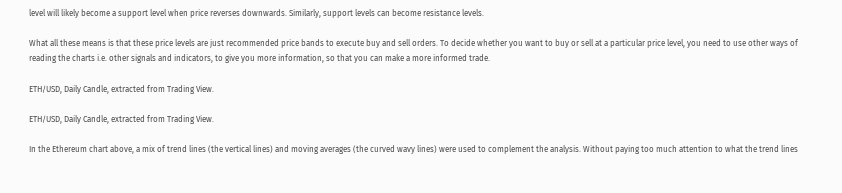level will likely become a support level when price reverses downwards. Similarly, support levels can become resistance levels.

What all these means is that these price levels are just recommended price bands to execute buy and sell orders. To decide whether you want to buy or sell at a particular price level, you need to use other ways of reading the charts i.e. other signals and indicators, to give you more information, so that you can make a more informed trade.

ETH/USD, Daily Candle, extracted from Trading View.

ETH/USD, Daily Candle, extracted from Trading View.

In the Ethereum chart above, a mix of trend lines (the vertical lines) and moving averages (the curved wavy lines) were used to complement the analysis. Without paying too much attention to what the trend lines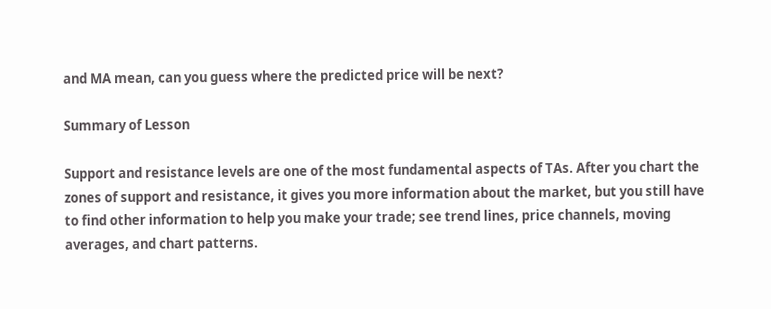and MA mean, can you guess where the predicted price will be next?

Summary of Lesson

Support and resistance levels are one of the most fundamental aspects of TAs. After you chart the zones of support and resistance, it gives you more information about the market, but you still have to find other information to help you make your trade; see trend lines, price channels, moving averages, and chart patterns.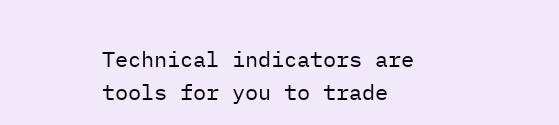Technical indicators are tools for you to trade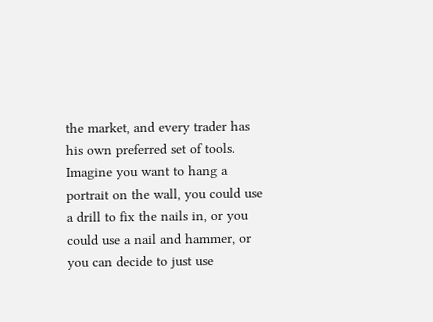the market, and every trader has his own preferred set of tools. Imagine you want to hang a portrait on the wall, you could use a drill to fix the nails in, or you could use a nail and hammer, or you can decide to just use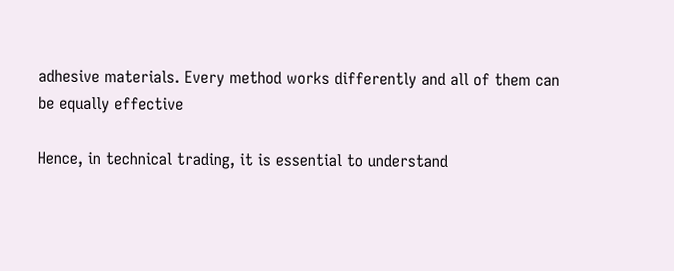adhesive materials. Every method works differently and all of them can be equally effective

Hence, in technical trading, it is essential to understand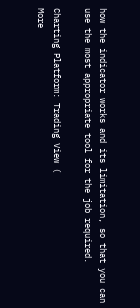how the indicator works and its limitation, so that you can use the most appropriate tool for the job required.

Charting Platform: Trading View (
More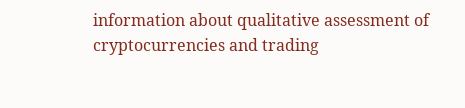information about qualitative assessment of cryptocurrencies and trading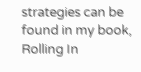strategies can be found in my book, Rolling In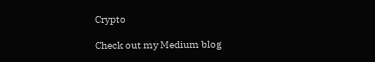Crypto

Check out my Medium blog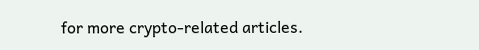for more crypto-related articles.